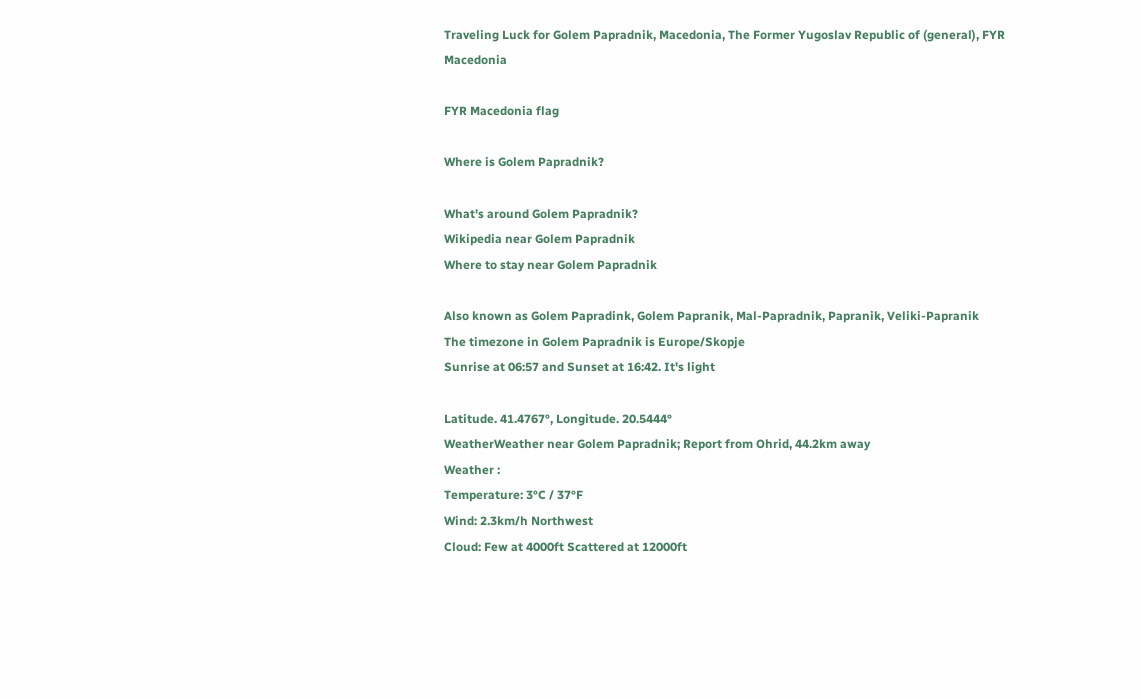Traveling Luck for Golem Papradnik, Macedonia, The Former Yugoslav Republic of (general), FYR Macedonia

FYR Macedonia flag

Where is Golem Papradnik?

What's around Golem Papradnik?
Wikipedia near Golem Papradnik
Where to stay near Golem Papradnik

Also known as Golem Papradink, Golem Papranik, Mal-Papradnik, Papranik, Veliki-Papranik
The timezone in Golem Papradnik is Europe/Skopje
Sunrise at 06:57 and Sunset at 16:42. It's light

Latitude. 41.4767°, Longitude. 20.5444°
WeatherWeather near Golem Papradnik; Report from Ohrid, 44.2km away
Weather :
Temperature: 3°C / 37°F
Wind: 2.3km/h Northwest
Cloud: Few at 4000ft Scattered at 12000ft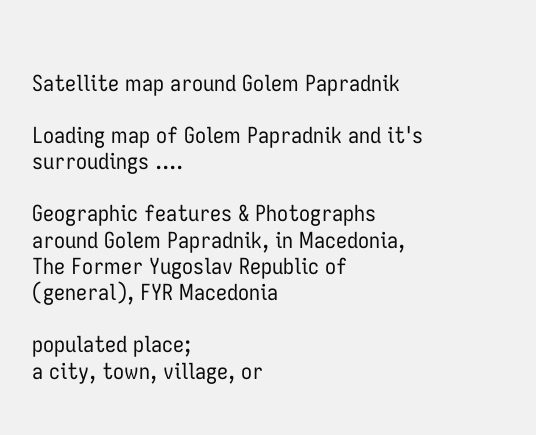Satellite map around Golem Papradnik

Loading map of Golem Papradnik and it's surroudings ....

Geographic features & Photographs around Golem Papradnik, in Macedonia, The Former Yugoslav Republic of (general), FYR Macedonia

populated place;
a city, town, village, or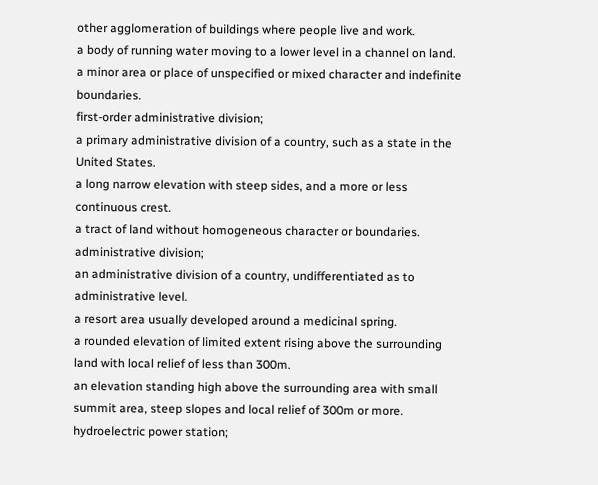other agglomeration of buildings where people live and work.
a body of running water moving to a lower level in a channel on land.
a minor area or place of unspecified or mixed character and indefinite boundaries.
first-order administrative division;
a primary administrative division of a country, such as a state in the United States.
a long narrow elevation with steep sides, and a more or less continuous crest.
a tract of land without homogeneous character or boundaries.
administrative division;
an administrative division of a country, undifferentiated as to administrative level.
a resort area usually developed around a medicinal spring.
a rounded elevation of limited extent rising above the surrounding land with local relief of less than 300m.
an elevation standing high above the surrounding area with small summit area, steep slopes and local relief of 300m or more.
hydroelectric power station;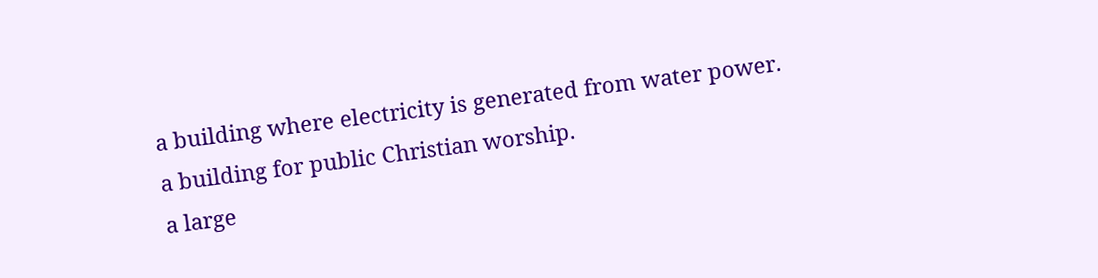a building where electricity is generated from water power.
a building for public Christian worship.
a large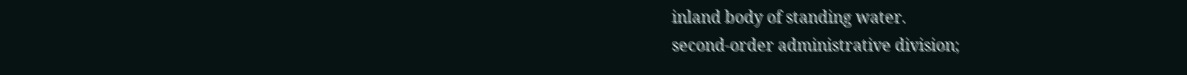inland body of standing water.
second-order administrative division;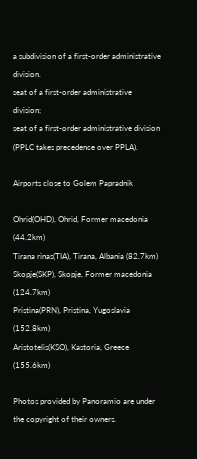a subdivision of a first-order administrative division.
seat of a first-order administrative division;
seat of a first-order administrative division (PPLC takes precedence over PPLA).

Airports close to Golem Papradnik

Ohrid(OHD), Ohrid, Former macedonia (44.2km)
Tirana rinas(TIA), Tirana, Albania (82.7km)
Skopje(SKP), Skopje, Former macedonia (124.7km)
Pristina(PRN), Pristina, Yugoslavia (152.8km)
Aristotelis(KSO), Kastoria, Greece (155.6km)

Photos provided by Panoramio are under the copyright of their owners.